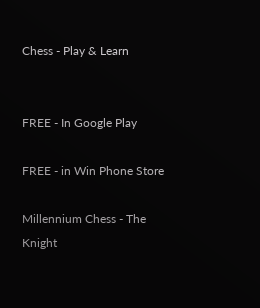Chess - Play & Learn


FREE - In Google Play

FREE - in Win Phone Store

Millennium Chess - The Knight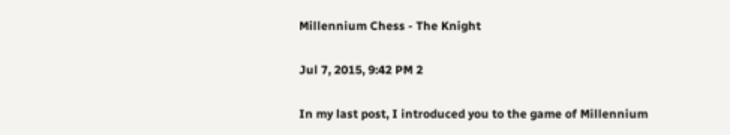Millennium Chess - The Knight

Jul 7, 2015, 9:42 PM 2

In my last post, I introduced you to the game of Millennium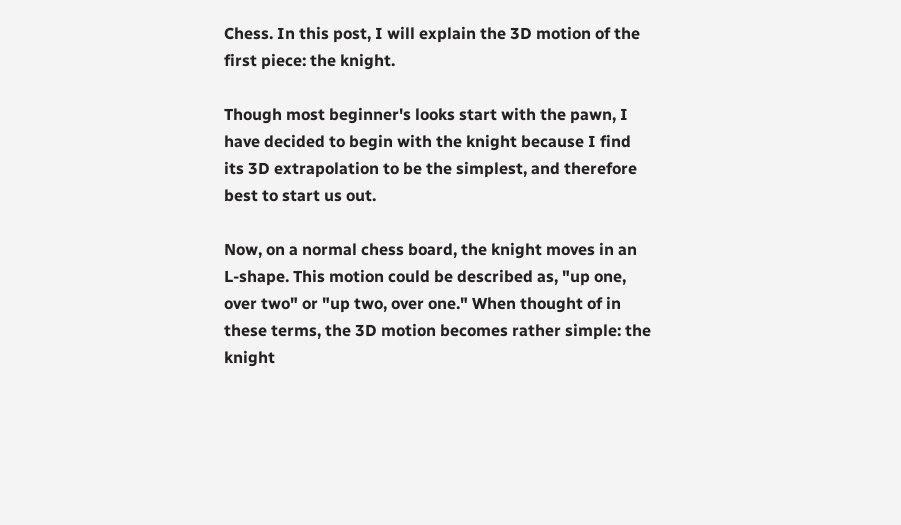Chess. In this post, I will explain the 3D motion of the first piece: the knight.

Though most beginner's looks start with the pawn, I have decided to begin with the knight because I find its 3D extrapolation to be the simplest, and therefore best to start us out.

Now, on a normal chess board, the knight moves in an L-shape. This motion could be described as, "up one, over two" or "up two, over one." When thought of in these terms, the 3D motion becomes rather simple: the knight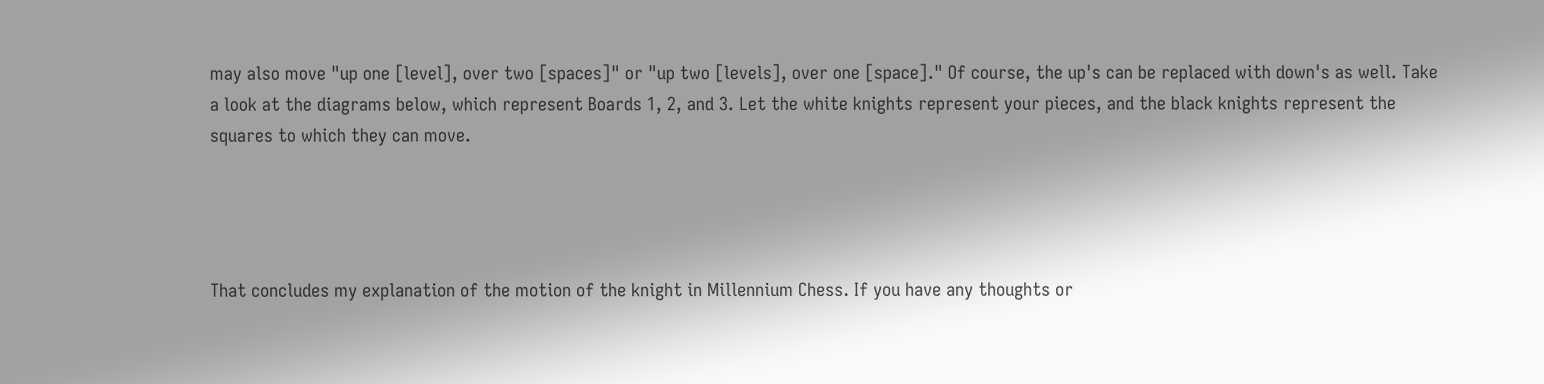may also move "up one [level], over two [spaces]" or "up two [levels], over one [space]." Of course, the up's can be replaced with down's as well. Take a look at the diagrams below, which represent Boards 1, 2, and 3. Let the white knights represent your pieces, and the black knights represent the squares to which they can move.




That concludes my explanation of the motion of the knight in Millennium Chess. If you have any thoughts or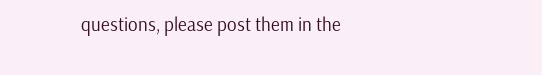questions, please post them in the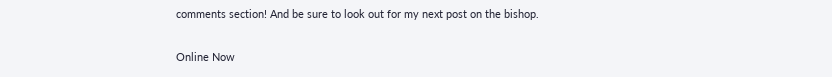comments section! And be sure to look out for my next post on the bishop.

Online Now